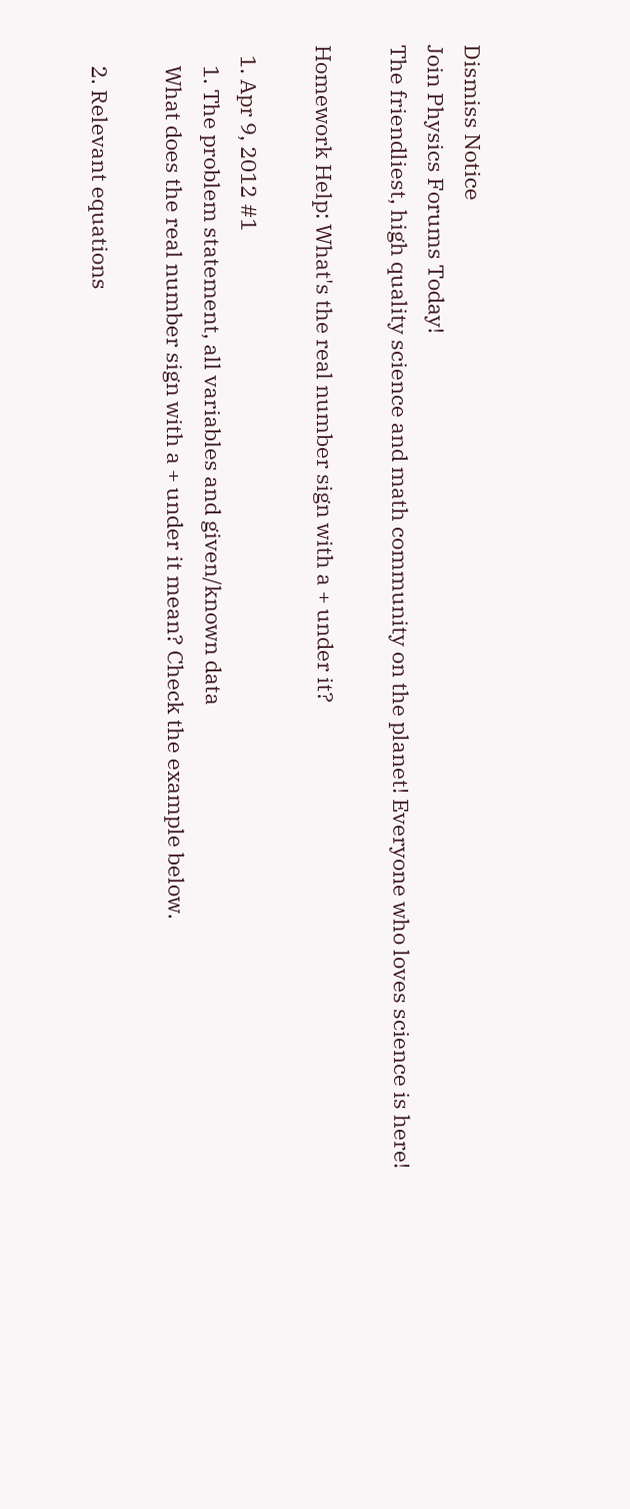Dismiss Notice
Join Physics Forums Today!
The friendliest, high quality science and math community on the planet! Everyone who loves science is here!

Homework Help: What's the real number sign with a + under it?

  1. Apr 9, 2012 #1
    1. The problem statement, all variables and given/known data
    What does the real number sign with a + under it mean? Check the example below.

    2. Relevant equations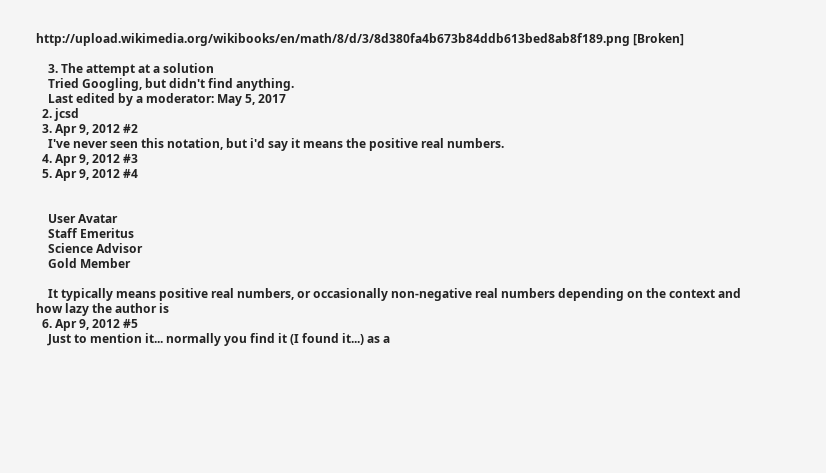http://upload.wikimedia.org/wikibooks/en/math/8/d/3/8d380fa4b673b84ddb613bed8ab8f189.png [Broken]

    3. The attempt at a solution
    Tried Googling, but didn't find anything.
    Last edited by a moderator: May 5, 2017
  2. jcsd
  3. Apr 9, 2012 #2
    I've never seen this notation, but i'd say it means the positive real numbers.
  4. Apr 9, 2012 #3
  5. Apr 9, 2012 #4


    User Avatar
    Staff Emeritus
    Science Advisor
    Gold Member

    It typically means positive real numbers, or occasionally non-negative real numbers depending on the context and how lazy the author is
  6. Apr 9, 2012 #5
    Just to mention it... normally you find it (I found it...) as a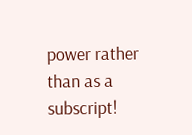power rather than as a subscript!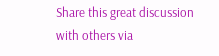Share this great discussion with others via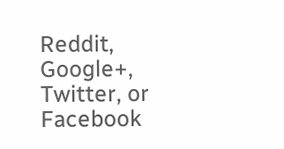Reddit, Google+, Twitter, or Facebook